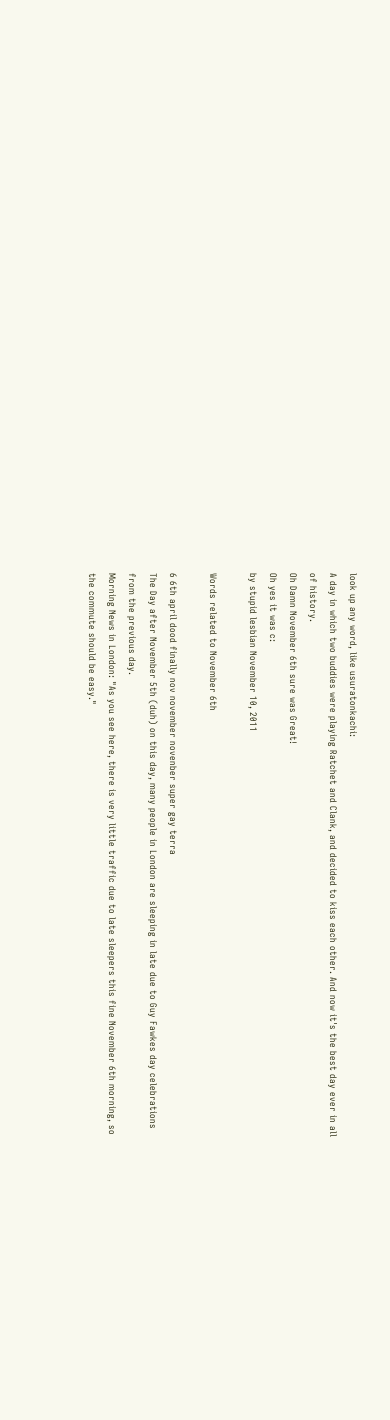look up any word, like usuratonkachi:
A day in which two buddies were playing Ratchet and Clank, and decided to kiss each other. And now it's the best day ever in all of history.
Oh Damn November 6th sure was Great!
Oh yes it was c:
by stupid lesbian November 10, 2011

Words related to November 6th

6 6th april dood finally nov november novenber super gay terra
The Day after November 5th (duh) on this day, many people in London are sleeping in late due to Guy Fawkes day celebrations from the previous day.
Morning News in London: "As you see here, there is very little traffic due to late sleepers this fine November 6th morning, so the commute should be easy."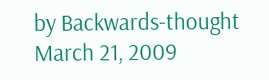by Backwards-thought March 21, 2009